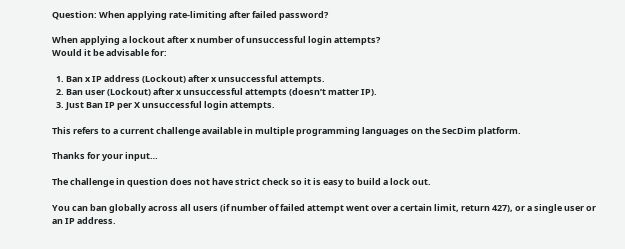Question: When applying rate-limiting after failed password?

When applying a lockout after x number of unsuccessful login attempts?
Would it be advisable for:

  1. Ban x IP address (Lockout) after x unsuccessful attempts.
  2. Ban user (Lockout) after x unsuccessful attempts (doesn’t matter IP).
  3. Just Ban IP per X unsuccessful login attempts.

This refers to a current challenge available in multiple programming languages on the SecDim platform.

Thanks for your input…

The challenge in question does not have strict check so it is easy to build a lock out.

You can ban globally across all users (if number of failed attempt went over a certain limit, return 427), or a single user or an IP address.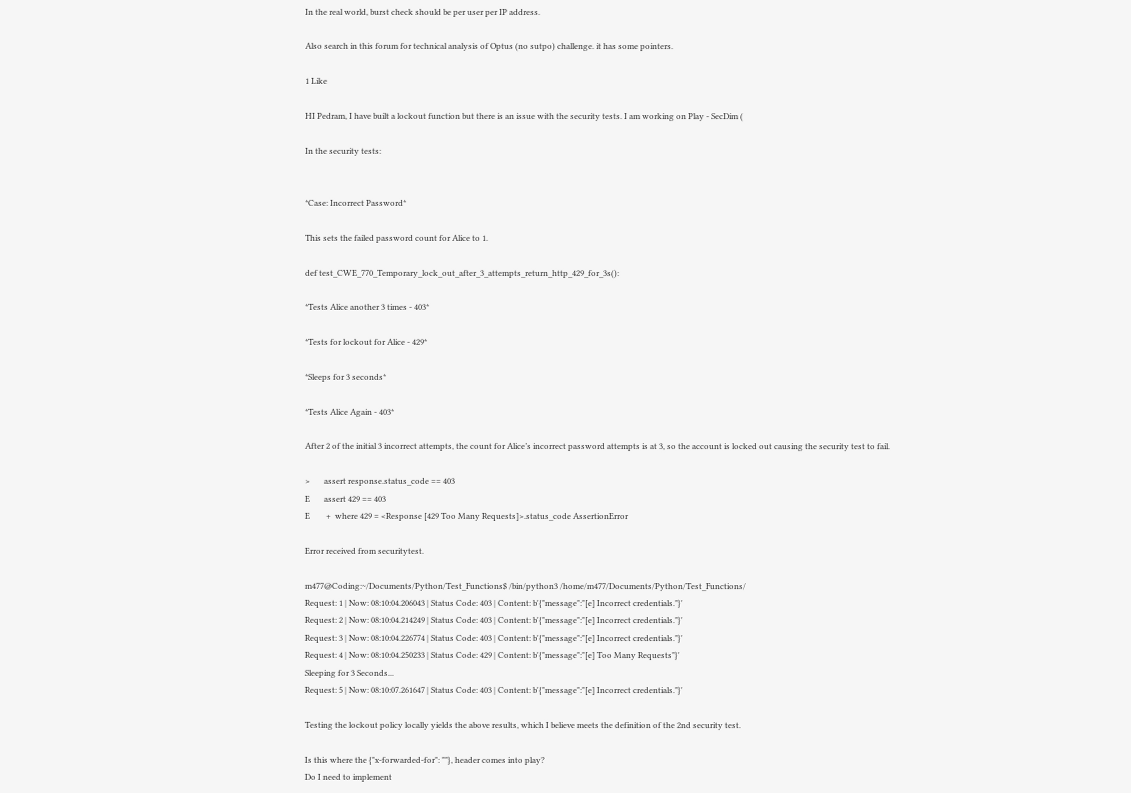In the real world, burst check should be per user per IP address.

Also search in this forum for technical analysis of Optus (no sutpo) challenge. it has some pointers.

1 Like

HI Pedram, I have built a lockout function but there is an issue with the security tests. I am working on Play - SecDim (

In the security tests:


*Case: Incorrect Password*

This sets the failed password count for Alice to 1.

def test_CWE_770_Temporary_lock_out_after_3_attempts_return_http_429_for_3s():

*Tests Alice another 3 times - 403*

*Tests for lockout for Alice - 429*

*Sleeps for 3 seconds*

*Tests Alice Again - 403*

After 2 of the initial 3 incorrect attempts, the count for Alice’s incorrect password attempts is at 3, so the account is locked out causing the security test to fail.

>       assert response.status_code == 403
E       assert 429 == 403
E        +  where 429 = <Response [429 Too Many Requests]>.status_code AssertionError

Error received from securitytest.

m477@Coding:~/Documents/Python/Test_Functions$ /bin/python3 /home/m477/Documents/Python/Test_Functions/
Request: 1 | Now: 08:10:04.206043 | Status Code: 403 | Content: b'{"message":"[e] Incorrect credentials."}'
Request: 2 | Now: 08:10:04.214249 | Status Code: 403 | Content: b'{"message":"[e] Incorrect credentials."}'
Request: 3 | Now: 08:10:04.226774 | Status Code: 403 | Content: b'{"message":"[e] Incorrect credentials."}'
Request: 4 | Now: 08:10:04.250233 | Status Code: 429 | Content: b'{"message":"[e] Too Many Requests"}'
Sleeping for 3 Seconds...
Request: 5 | Now: 08:10:07.261647 | Status Code: 403 | Content: b'{"message":"[e] Incorrect credentials."}'

Testing the lockout policy locally yields the above results, which I believe meets the definition of the 2nd security test.

Is this where the {"x-forwarded-for": ""}, header comes into play?
Do I need to implement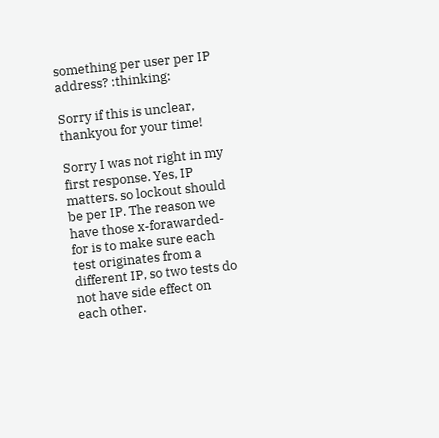something per user per IP address? :thinking:

Sorry if this is unclear, thankyou for your time!

Sorry I was not right in my first response. Yes, IP matters. so lockout should be per IP. The reason we have those x-forawarded-for is to make sure each test originates from a different IP, so two tests do not have side effect on each other.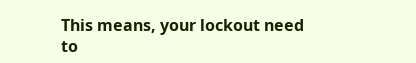This means, your lockout need to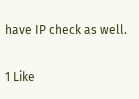have IP check as well.

1 Like